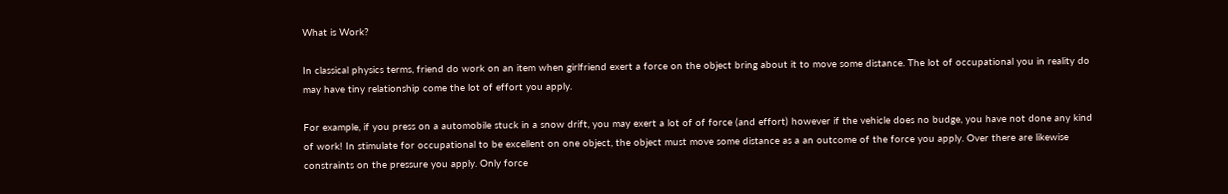What is Work?

In classical physics terms, friend do work on an item when girlfriend exert a force on the object bring about it to move some distance. The lot of occupational you in reality do may have tiny relationship come the lot of effort you apply.

For example, if you press on a automobile stuck in a snow drift, you may exert a lot of of force (and effort) however if the vehicle does no budge, you have not done any kind of work! In stimulate for occupational to be excellent on one object, the object must move some distance as a an outcome of the force you apply. Over there are likewise constraints on the pressure you apply. Only force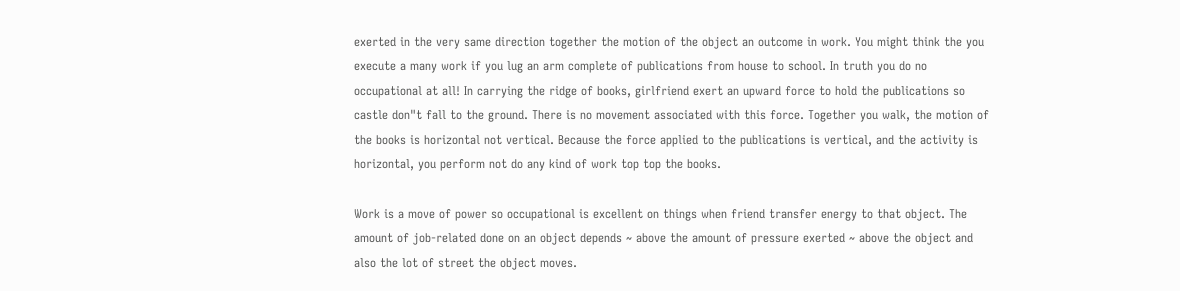exerted in the very same direction together the motion of the object an outcome in work. You might think the you execute a many work if you lug an arm complete of publications from house to school. In truth you do no occupational at all! In carrying the ridge of books, girlfriend exert an upward force to hold the publications so castle don"t fall to the ground. There is no movement associated with this force. Together you walk, the motion of the books is horizontal not vertical. Because the force applied to the publications is vertical, and the activity is horizontal, you perform not do any kind of work top top the books.

Work is a move of power so occupational is excellent on things when friend transfer energy to that object. The amount of job-related done on an object depends ~ above the amount of pressure exerted ~ above the object and also the lot of street the object moves.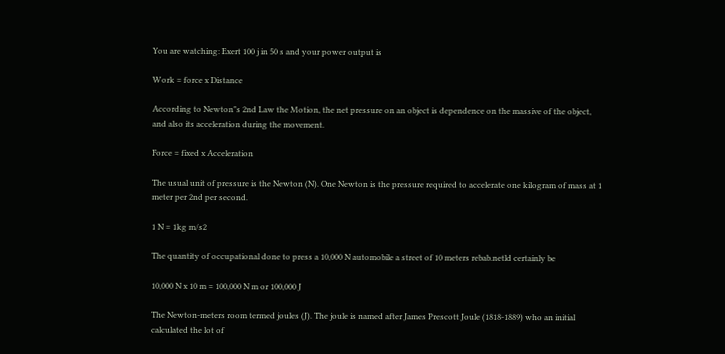You are watching: Exert 100 j in 50 s and your power output is

Work = force x Distance

According to Newton"s 2nd Law the Motion, the net pressure on an object is dependence on the massive of the object, and also its acceleration during the movement.

Force = fixed x Acceleration

The usual unit of pressure is the Newton (N). One Newton is the pressure required to accelerate one kilogram of mass at 1 meter per 2nd per second.

1 N = 1kg m/s2

The quantity of occupational done to press a 10,000 N automobile a street of 10 meters rebab.netld certainly be

10,000 N x 10 m = 100,000 N m or 100,000 J

The Newton-meters room termed joules (J). The joule is named after James Prescott Joule (1818-1889) who an initial calculated the lot of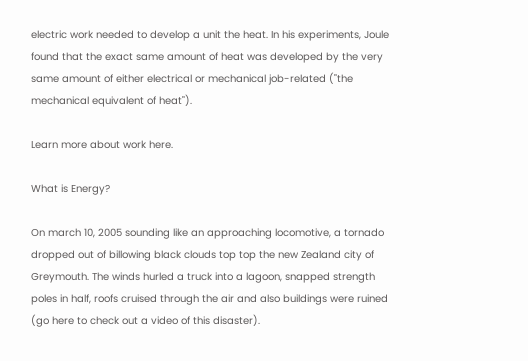electric work needed to develop a unit the heat. In his experiments, Joule found that the exact same amount of heat was developed by the very same amount of either electrical or mechanical job-related ("the mechanical equivalent of heat").

Learn more about work here.

What is Energy?

On march 10, 2005 sounding like an approaching locomotive, a tornado dropped out of billowing black clouds top top the new Zealand city of Greymouth. The winds hurled a truck into a lagoon, snapped strength poles in half, roofs cruised through the air and also buildings were ruined (go here to check out a video of this disaster).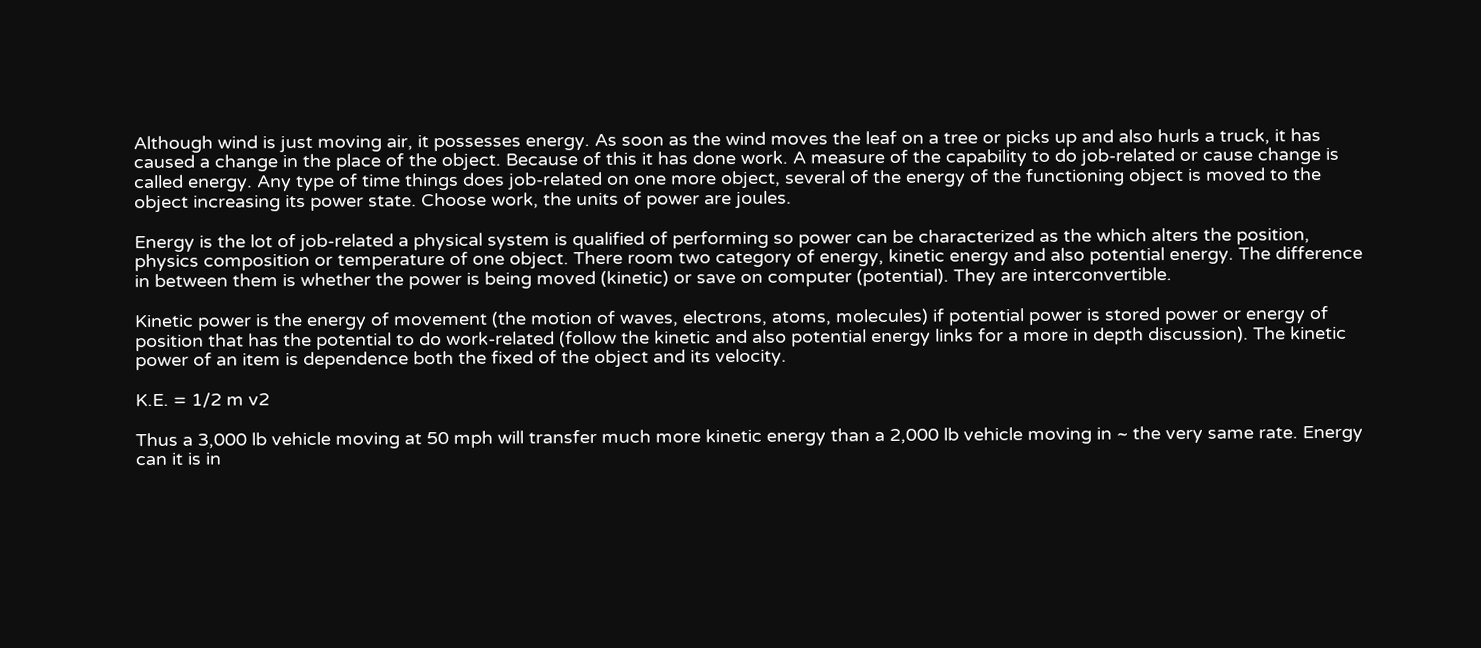Although wind is just moving air, it possesses energy. As soon as the wind moves the leaf on a tree or picks up and also hurls a truck, it has caused a change in the place of the object. Because of this it has done work. A measure of the capability to do job-related or cause change is called energy. Any type of time things does job-related on one more object, several of the energy of the functioning object is moved to the object increasing its power state. Choose work, the units of power are joules.

Energy is the lot of job-related a physical system is qualified of performing so power can be characterized as the which alters the position, physics composition or temperature of one object. There room two category of energy, kinetic energy and also potential energy. The difference in between them is whether the power is being moved (kinetic) or save on computer (potential). They are interconvertible.

Kinetic power is the energy of movement (the motion of waves, electrons, atoms, molecules) if potential power is stored power or energy of position that has the potential to do work-related (follow the kinetic and also potential energy links for a more in depth discussion). The kinetic power of an item is dependence both the fixed of the object and its velocity.

K.E. = 1/2 m v2

Thus a 3,000 lb vehicle moving at 50 mph will transfer much more kinetic energy than a 2,000 lb vehicle moving in ~ the very same rate. Energy can it is in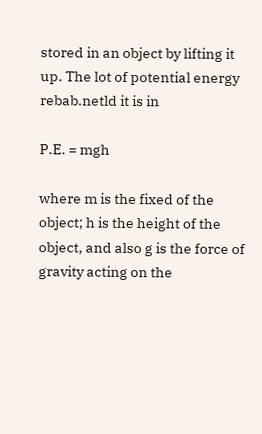stored in an object by lifting it up. The lot of potential energy rebab.netld it is in

P.E. = mgh

where m is the fixed of the object; h is the height of the object, and also g is the force of gravity acting on the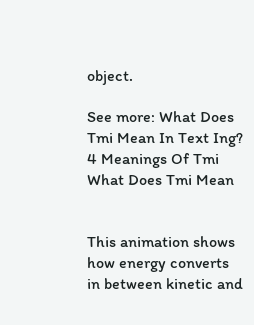object.

See more: What Does Tmi Mean In Text Ing? 4 Meanings Of Tmi What Does Tmi Mean


This animation shows how energy converts in between kinetic and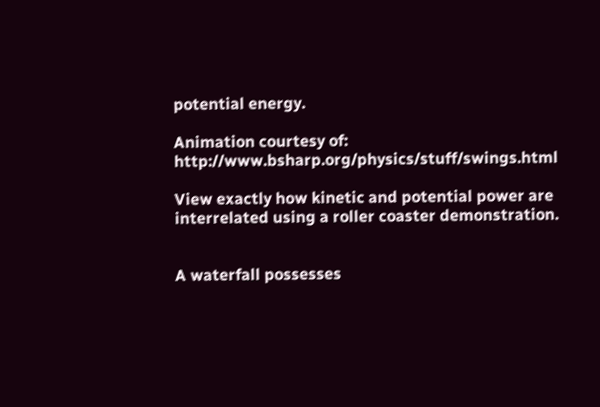potential energy.

Animation courtesy of: http://www.bsharp.org/physics/stuff/swings.html

View exactly how kinetic and potential power are interrelated using a roller coaster demonstration.


A waterfall possesses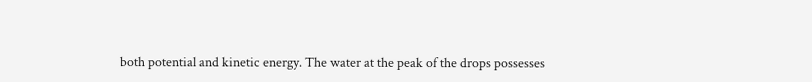both potential and kinetic energy. The water at the peak of the drops possesses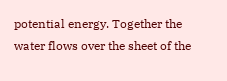potential energy. Together the water flows over the sheet of the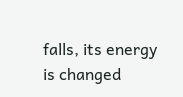falls, its energy is changed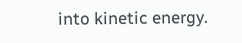into kinetic energy.